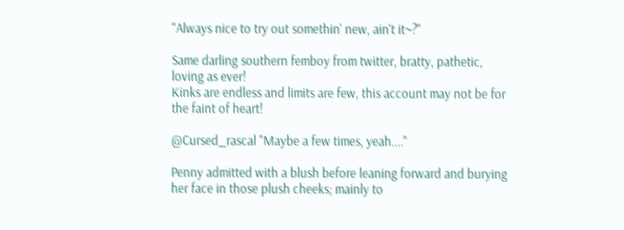"Always nice to try out somethin' new, ain't it~?"

Same darling southern femboy from twitter, bratty, pathetic, loving as ever!
Kinks are endless and limits are few, this account may not be for the faint of heart!

@Cursed_rascal "Maybe a few times, yeah...."

Penny admitted with a blush before leaning forward and burying her face in those plush cheeks; mainly to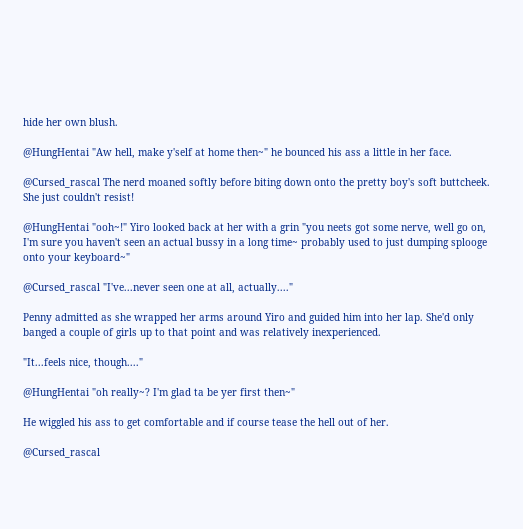hide her own blush.

@HungHentai "Aw hell, make y'self at home then~" he bounced his ass a little in her face.

@Cursed_rascal The nerd moaned softly before biting down onto the pretty boy's soft buttcheek. She just couldn't resist!

@HungHentai "ooh~!" Yiro looked back at her with a grin "you neets got some nerve, well go on, I'm sure you haven't seen an actual bussy in a long time~ probably used to just dumping splooge onto your keyboard~"

@Cursed_rascal "I've...never seen one at all, actually...."

Penny admitted as she wrapped her arms around Yiro and guided him into her lap. She'd only banged a couple of girls up to that point and was relatively inexperienced.

"It...feels nice, though...."

@HungHentai "oh really~? I'm glad ta be yer first then~"

He wiggled his ass to get comfortable and if course tease the hell out of her.

@Cursed_rascal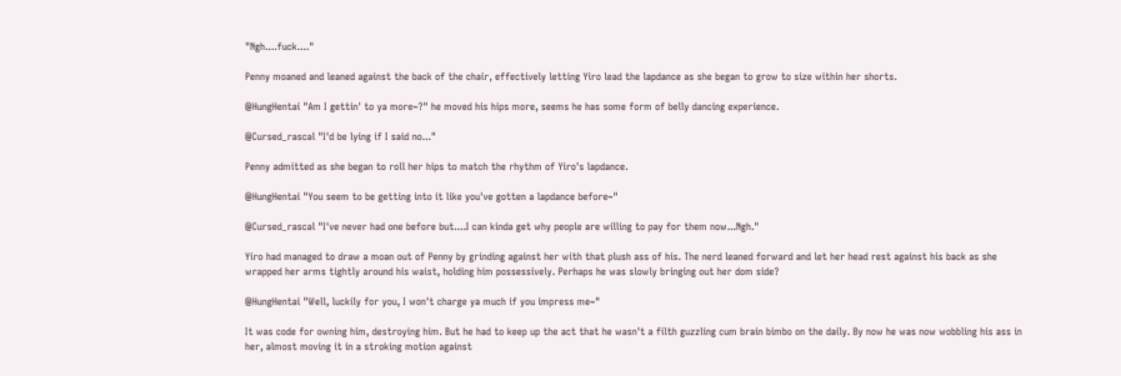"Ngh....fuck...."

Penny moaned and leaned against the back of the chair, effectively letting Yiro lead the lapdance as she began to grow to size within her shorts.

@HungHentai "Am I gettin' to ya more~?" he moved his hips more, seems he has some form of belly dancing experience.

@Cursed_rascal "I'd be lying if I said no..."

Penny admitted as she began to roll her hips to match the rhythm of Yiro's lapdance.

@HungHentai "You seem to be getting into it like you've gotten a lapdance before~"

@Cursed_rascal "I've never had one before but....I can kinda get why people are willing to pay for them now...Ngh."

Yiro had managed to draw a moan out of Penny by grinding against her with that plush ass of his. The nerd leaned forward and let her head rest against his back as she wrapped her arms tightly around his waist, holding him possessively. Perhaps he was slowly bringing out her dom side?

@HungHentai "Well, luckily for you, I won't charge ya much if you impress me~"

It was code for owning him, destroying him. But he had to keep up the act that he wasn't a filth guzzling cum brain bimbo on the daily. By now he was now wobbling his ass in her, almost moving it in a stroking motion against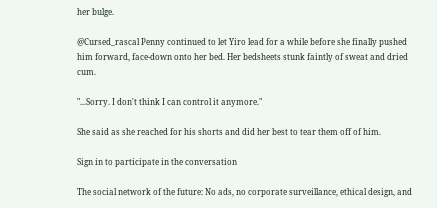her bulge.

@Cursed_rascal Penny continued to let Yiro lead for a while before she finally pushed him forward, face-down onto her bed. Her bedsheets stunk faintly of sweat and dried cum.

"...Sorry. I don't think I can control it anymore."

She said as she reached for his shorts and did her best to tear them off of him.

Sign in to participate in the conversation

The social network of the future: No ads, no corporate surveillance, ethical design, and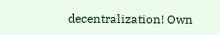decentralization! Own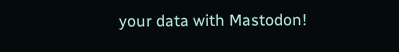your data with Mastodon!